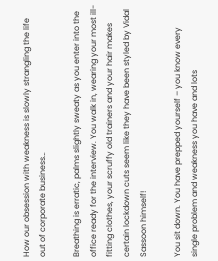How our obsession with weakness is slowly strangling the life out of corporate business…

Breathing is erratic, palms slightly sweaty as you enter into the office ready for the interview. You walk in, wearing your most ill-fitting clothes, your scruffy old trainers and your hair makes certain lockdown cuts seem like they have been styled by Vidal Sassoon himself!

You sit down. You have prepped yourself – you know every single problem and weakness you have and lots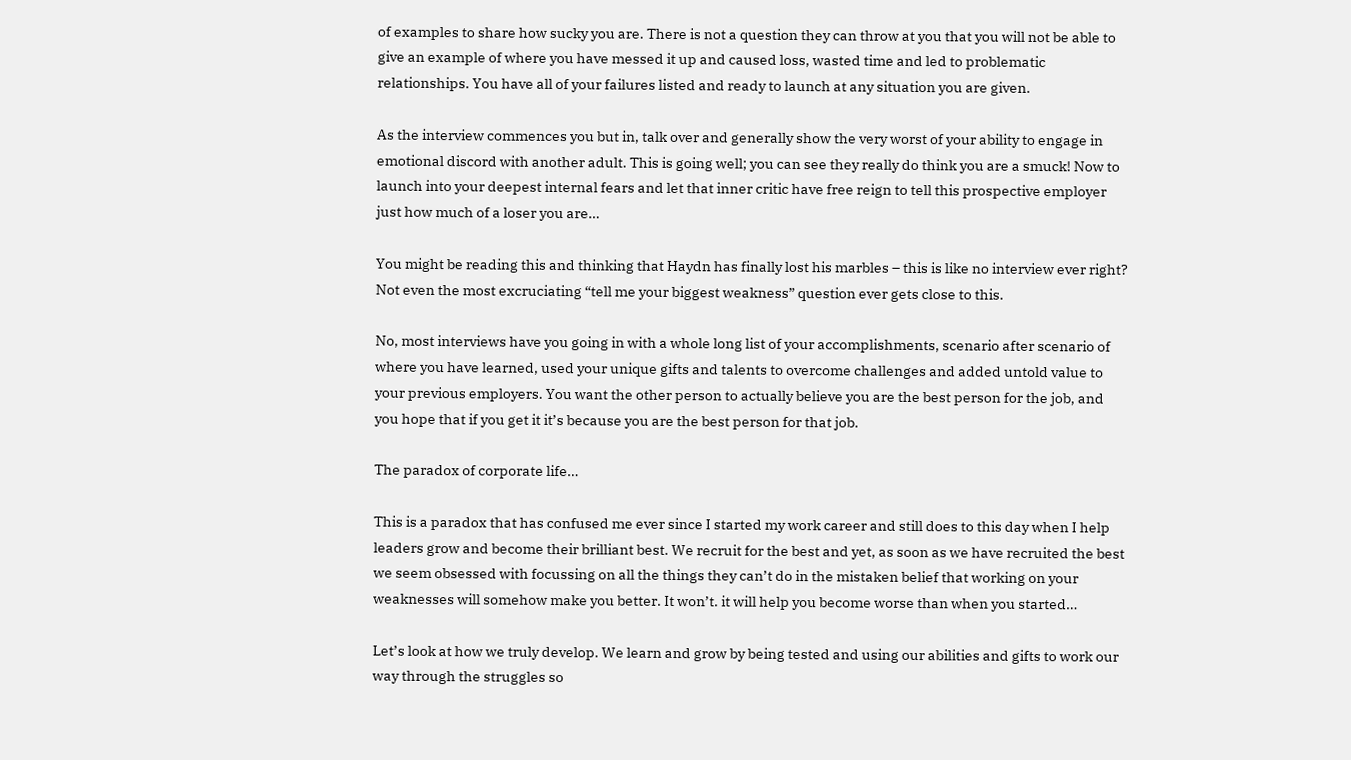of examples to share how sucky you are. There is not a question they can throw at you that you will not be able to give an example of where you have messed it up and caused loss, wasted time and led to problematic relationships. You have all of your failures listed and ready to launch at any situation you are given.

As the interview commences you but in, talk over and generally show the very worst of your ability to engage in emotional discord with another adult. This is going well; you can see they really do think you are a smuck! Now to launch into your deepest internal fears and let that inner critic have free reign to tell this prospective employer just how much of a loser you are…

You might be reading this and thinking that Haydn has finally lost his marbles – this is like no interview ever right? Not even the most excruciating “tell me your biggest weakness” question ever gets close to this.

No, most interviews have you going in with a whole long list of your accomplishments, scenario after scenario of where you have learned, used your unique gifts and talents to overcome challenges and added untold value to your previous employers. You want the other person to actually believe you are the best person for the job, and you hope that if you get it it’s because you are the best person for that job.

The paradox of corporate life…

This is a paradox that has confused me ever since I started my work career and still does to this day when I help leaders grow and become their brilliant best. We recruit for the best and yet, as soon as we have recruited the best we seem obsessed with focussing on all the things they can’t do in the mistaken belief that working on your weaknesses will somehow make you better. It won’t. it will help you become worse than when you started…

Let’s look at how we truly develop. We learn and grow by being tested and using our abilities and gifts to work our way through the struggles so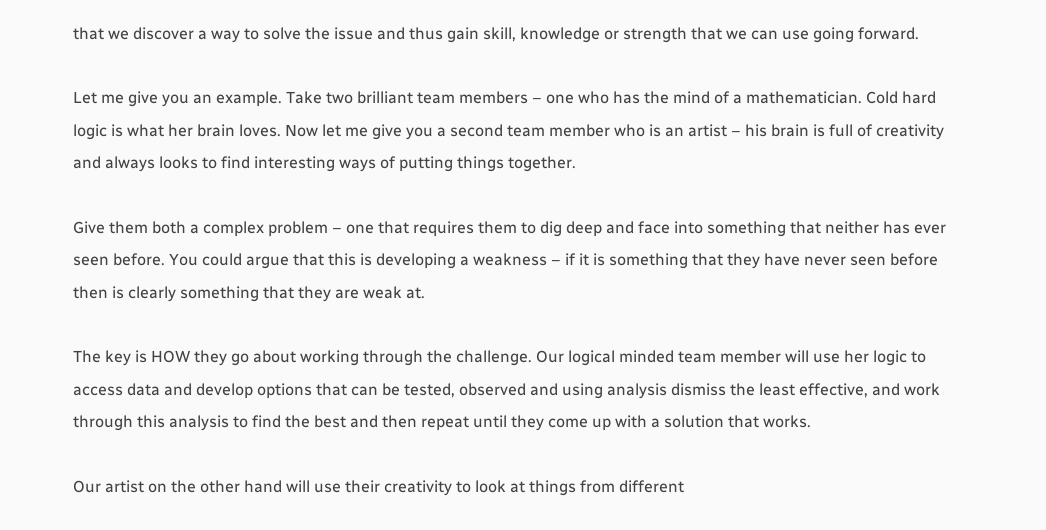that we discover a way to solve the issue and thus gain skill, knowledge or strength that we can use going forward.

Let me give you an example. Take two brilliant team members – one who has the mind of a mathematician. Cold hard logic is what her brain loves. Now let me give you a second team member who is an artist – his brain is full of creativity and always looks to find interesting ways of putting things together.

Give them both a complex problem – one that requires them to dig deep and face into something that neither has ever seen before. You could argue that this is developing a weakness – if it is something that they have never seen before then is clearly something that they are weak at.

The key is HOW they go about working through the challenge. Our logical minded team member will use her logic to access data and develop options that can be tested, observed and using analysis dismiss the least effective, and work through this analysis to find the best and then repeat until they come up with a solution that works.

Our artist on the other hand will use their creativity to look at things from different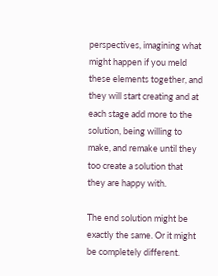perspectives, imagining what might happen if you meld these elements together, and they will start creating and at each stage add more to the solution, being willing to make, and remake until they too create a solution that they are happy with.

The end solution might be exactly the same. Or it might be completely different.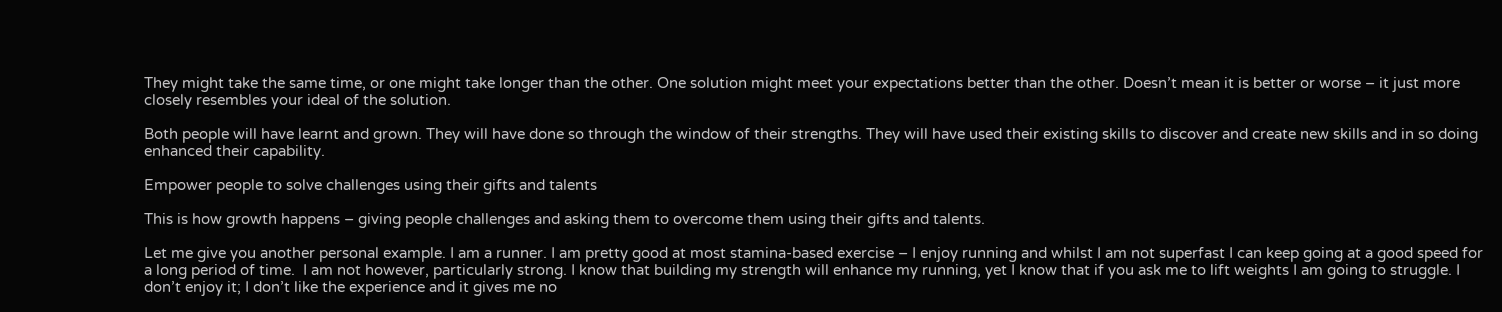They might take the same time, or one might take longer than the other. One solution might meet your expectations better than the other. Doesn’t mean it is better or worse – it just more closely resembles your ideal of the solution.

Both people will have learnt and grown. They will have done so through the window of their strengths. They will have used their existing skills to discover and create new skills and in so doing enhanced their capability.

Empower people to solve challenges using their gifts and talents

This is how growth happens – giving people challenges and asking them to overcome them using their gifts and talents.

Let me give you another personal example. I am a runner. I am pretty good at most stamina-based exercise – I enjoy running and whilst I am not superfast I can keep going at a good speed for a long period of time.  I am not however, particularly strong. I know that building my strength will enhance my running, yet I know that if you ask me to lift weights I am going to struggle. I don’t enjoy it; I don’t like the experience and it gives me no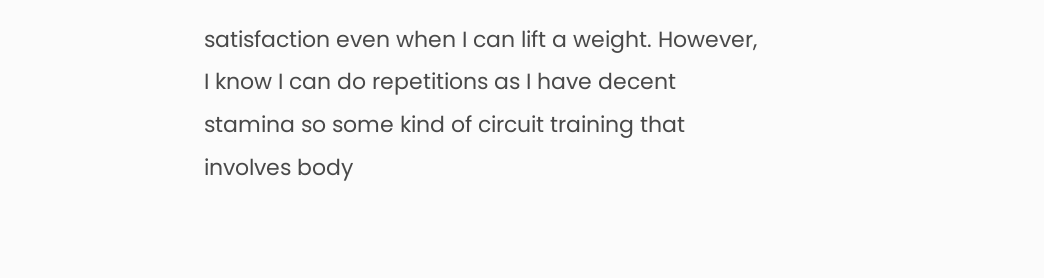satisfaction even when I can lift a weight. However, I know I can do repetitions as I have decent stamina so some kind of circuit training that involves body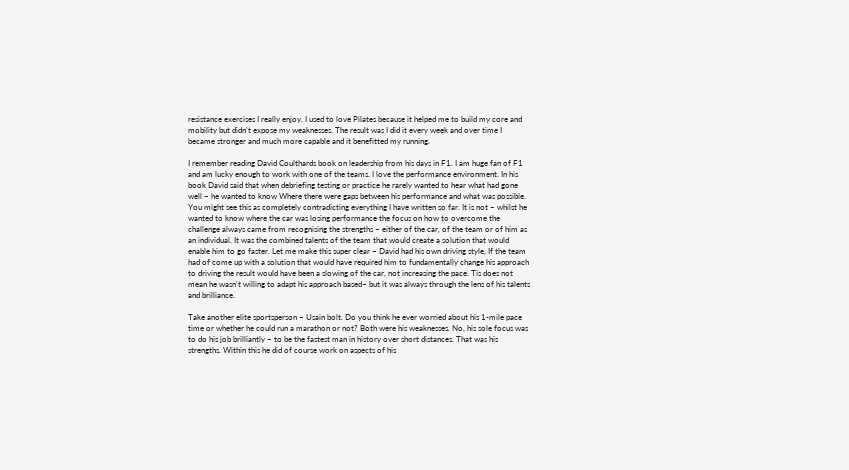resistance exercises I really enjoy. I used to love Pilates because it helped me to build my core and mobility but didn’t expose my weaknesses. The result was I did it every week and over time I became stronger and much more capable and it benefitted my running.

I remember reading David Coulthards book on leadership from his days in F1. I am huge fan of F1 and am lucky enough to work with one of the teams. I love the performance environment. In his book David said that when debriefing testing or practice he rarely wanted to hear what had gone well – he wanted to know Where there were gaps between his performance and what was possible. You might see this as completely contradicting everything I have written so far. It is not – whilst he wanted to know where the car was losing performance the focus on how to overcome the challenge always came from recognising the strengths – either of the car, of the team or of him as an individual. It was the combined talents of the team that would create a solution that would enable him to go faster. Let me make this super clear – David had his own driving style, If the team had of come up with a solution that would have required him to fundamentally change his approach to driving the result would have been a slowing of the car, not increasing the pace. Tis does not mean he wasn’t willing to adapt his approach based– but it was always through the lens of his talents and brilliance.

Take another elite sportsperson – Usain bolt. Do you think he ever worried about his 1-mile pace time or whether he could run a marathon or not? Both were his weaknesses. No, his sole focus was to do his job brilliantly – to be the fastest man in history over short distances. That was his strengths. Within this he did of course work on aspects of his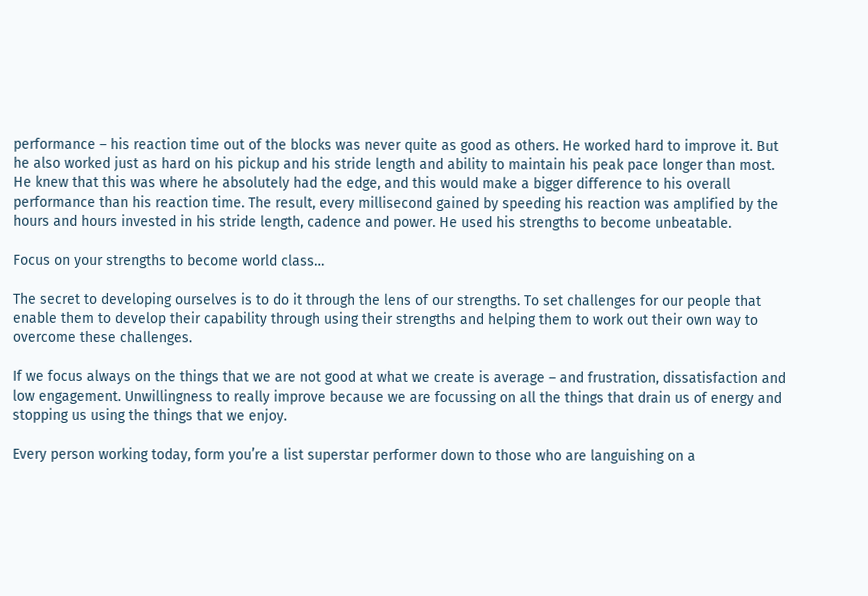performance – his reaction time out of the blocks was never quite as good as others. He worked hard to improve it. But he also worked just as hard on his pickup and his stride length and ability to maintain his peak pace longer than most. He knew that this was where he absolutely had the edge, and this would make a bigger difference to his overall performance than his reaction time. The result, every millisecond gained by speeding his reaction was amplified by the hours and hours invested in his stride length, cadence and power. He used his strengths to become unbeatable.

Focus on your strengths to become world class…

The secret to developing ourselves is to do it through the lens of our strengths. To set challenges for our people that enable them to develop their capability through using their strengths and helping them to work out their own way to overcome these challenges.

If we focus always on the things that we are not good at what we create is average – and frustration, dissatisfaction and low engagement. Unwillingness to really improve because we are focussing on all the things that drain us of energy and stopping us using the things that we enjoy.

Every person working today, form you’re a list superstar performer down to those who are languishing on a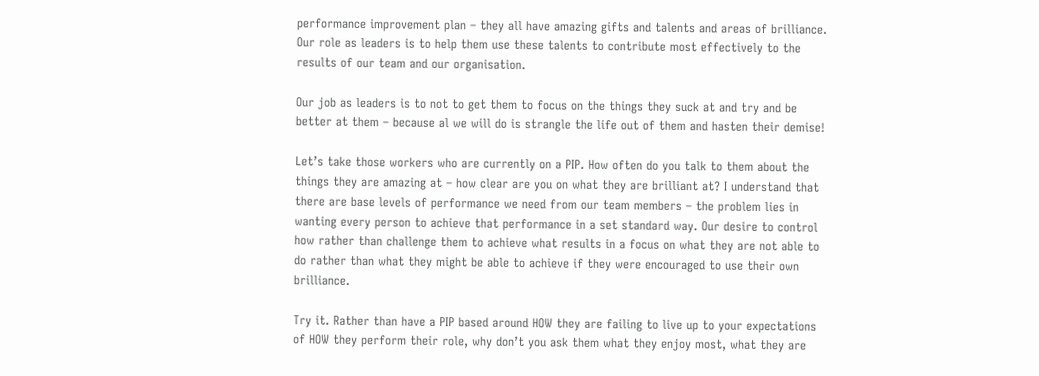performance improvement plan – they all have amazing gifts and talents and areas of brilliance. Our role as leaders is to help them use these talents to contribute most effectively to the results of our team and our organisation.

Our job as leaders is to not to get them to focus on the things they suck at and try and be better at them – because al we will do is strangle the life out of them and hasten their demise!

Let’s take those workers who are currently on a PIP. How often do you talk to them about the things they are amazing at – how clear are you on what they are brilliant at? I understand that there are base levels of performance we need from our team members – the problem lies in wanting every person to achieve that performance in a set standard way. Our desire to control how rather than challenge them to achieve what results in a focus on what they are not able to do rather than what they might be able to achieve if they were encouraged to use their own brilliance.

Try it. Rather than have a PIP based around HOW they are failing to live up to your expectations of HOW they perform their role, why don’t you ask them what they enjoy most, what they are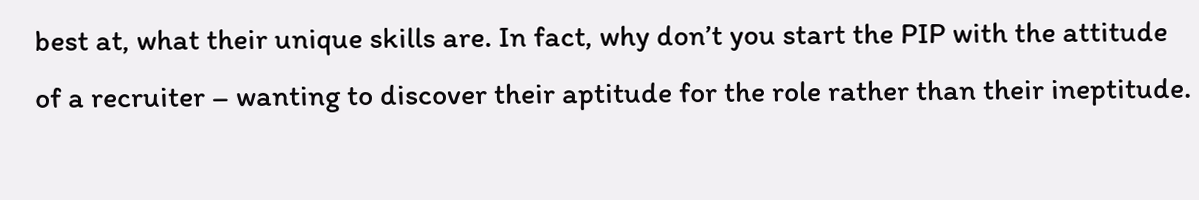best at, what their unique skills are. In fact, why don’t you start the PIP with the attitude of a recruiter – wanting to discover their aptitude for the role rather than their ineptitude.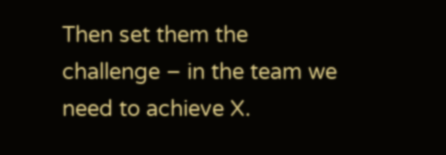Then set them the challenge – in the team we need to achieve X.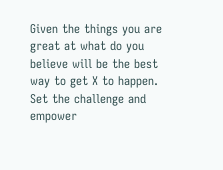Given the things you are great at what do you believe will be the best way to get X to happen.  Set the challenge and empower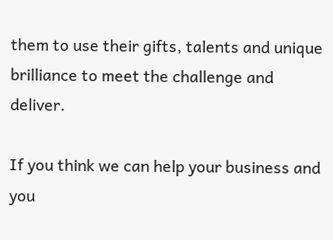them to use their gifts, talents and unique brilliance to meet the challenge and deliver.

If you think we can help your business and you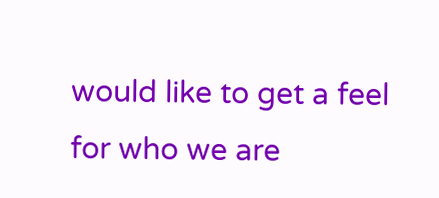would like to get a feel for who we are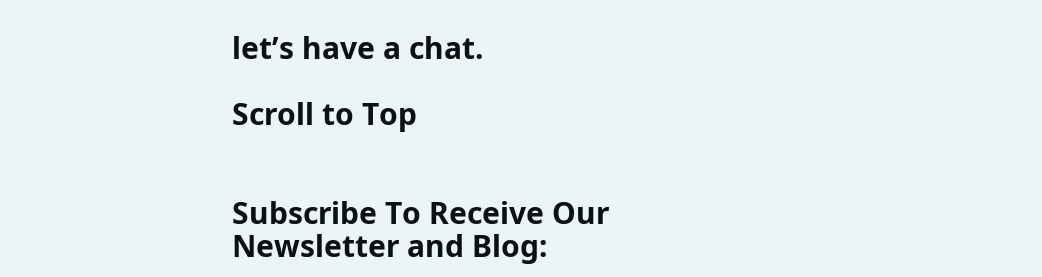let’s have a chat.

Scroll to Top


Subscribe To Receive Our Newsletter and Blog: